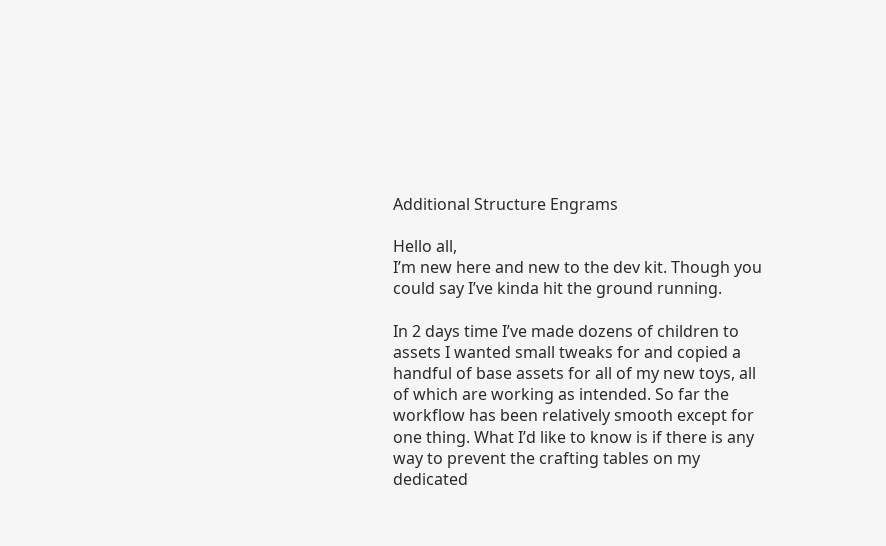Additional Structure Engrams

Hello all,
I’m new here and new to the dev kit. Though you could say I’ve kinda hit the ground running.

In 2 days time I’ve made dozens of children to assets I wanted small tweaks for and copied a handful of base assets for all of my new toys, all of which are working as intended. So far the workflow has been relatively smooth except for one thing. What I’d like to know is if there is any way to prevent the crafting tables on my dedicated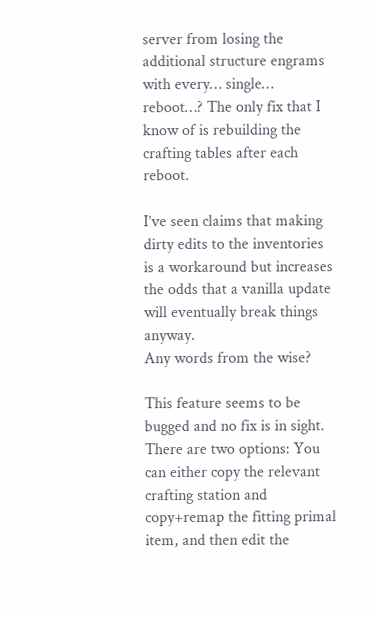server from losing the additional structure engrams with every… single… reboot…? The only fix that I know of is rebuilding the crafting tables after each reboot.

I’ve seen claims that making dirty edits to the inventories is a workaround but increases the odds that a vanilla update will eventually break things anyway.
Any words from the wise?

This feature seems to be bugged and no fix is in sight. There are two options: You can either copy the relevant crafting station and copy+remap the fitting primal item, and then edit the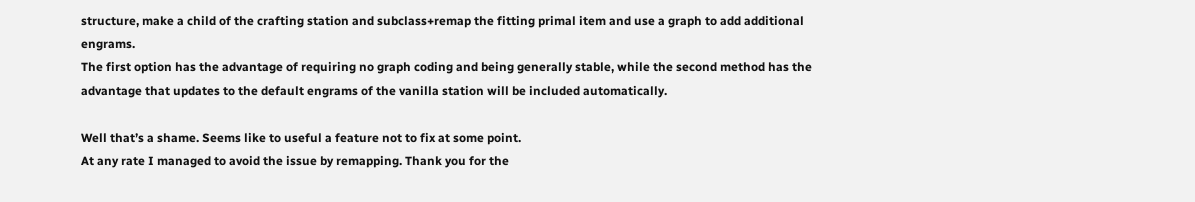structure, make a child of the crafting station and subclass+remap the fitting primal item and use a graph to add additional engrams.
The first option has the advantage of requiring no graph coding and being generally stable, while the second method has the advantage that updates to the default engrams of the vanilla station will be included automatically.

Well that’s a shame. Seems like to useful a feature not to fix at some point.
At any rate I managed to avoid the issue by remapping. Thank you for the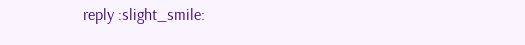reply :slight_smile: